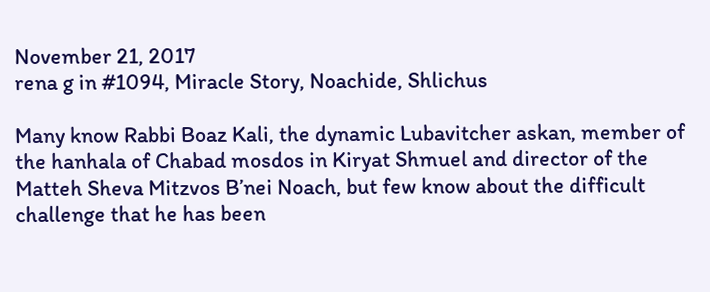November 21, 2017
rena g in #1094, Miracle Story, Noachide, Shlichus

Many know Rabbi Boaz Kali, the dynamic Lubavitcher askan, member of the hanhala of Chabad mosdos in Kiryat Shmuel and director of the Matteh Sheva Mitzvos B’nei Noach, but few know about the difficult challenge that he has been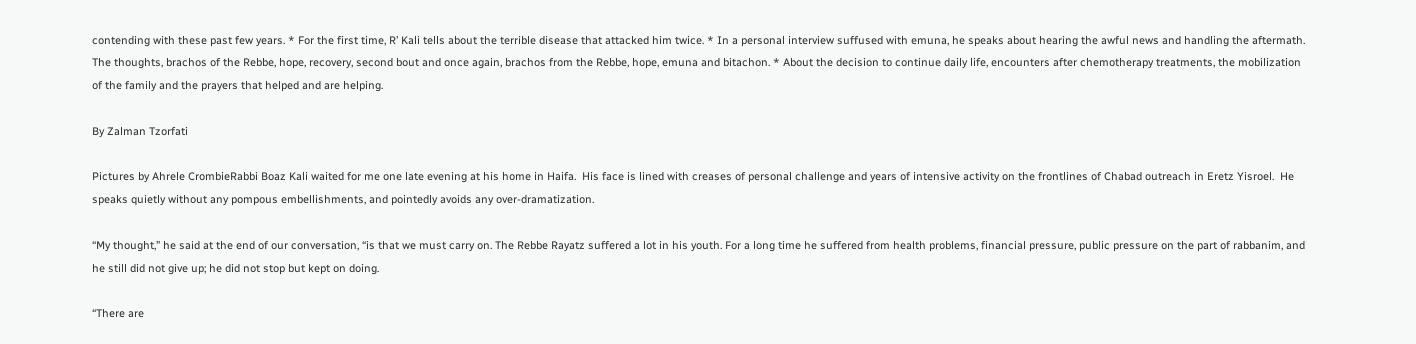contending with these past few years. * For the first time, R’ Kali tells about the terrible disease that attacked him twice. * In a personal interview suffused with emuna, he speaks about hearing the awful news and handling the aftermath. The thoughts, brachos of the Rebbe, hope, recovery, second bout and once again, brachos from the Rebbe, hope, emuna and bitachon. * About the decision to continue daily life, encounters after chemotherapy treatments, the mobilization of the family and the prayers that helped and are helping.

By Zalman Tzorfati

Pictures by Ahrele CrombieRabbi Boaz Kali waited for me one late evening at his home in Haifa.  His face is lined with creases of personal challenge and years of intensive activity on the frontlines of Chabad outreach in Eretz Yisroel.  He speaks quietly without any pompous embellishments, and pointedly avoids any over-dramatization.

“My thought,” he said at the end of our conversation, “is that we must carry on. The Rebbe Rayatz suffered a lot in his youth. For a long time he suffered from health problems, financial pressure, public pressure on the part of rabbanim, and he still did not give up; he did not stop but kept on doing.

“There are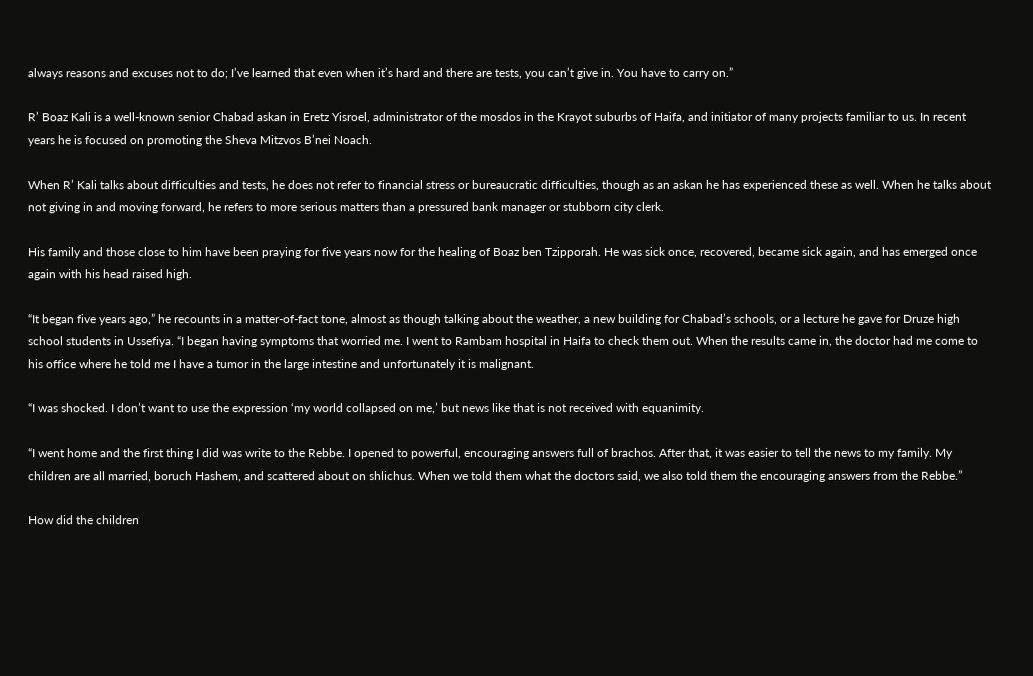always reasons and excuses not to do; I’ve learned that even when it’s hard and there are tests, you can’t give in. You have to carry on.”

R’ Boaz Kali is a well-known senior Chabad askan in Eretz Yisroel, administrator of the mosdos in the Krayot suburbs of Haifa, and initiator of many projects familiar to us. In recent years he is focused on promoting the Sheva Mitzvos B’nei Noach.

When R’ Kali talks about difficulties and tests, he does not refer to financial stress or bureaucratic difficulties, though as an askan he has experienced these as well. When he talks about not giving in and moving forward, he refers to more serious matters than a pressured bank manager or stubborn city clerk.

His family and those close to him have been praying for five years now for the healing of Boaz ben Tzipporah. He was sick once, recovered, became sick again, and has emerged once again with his head raised high.

“It began five years ago,” he recounts in a matter-of-fact tone, almost as though talking about the weather, a new building for Chabad’s schools, or a lecture he gave for Druze high school students in Ussefiya. “I began having symptoms that worried me. I went to Rambam hospital in Haifa to check them out. When the results came in, the doctor had me come to his office where he told me I have a tumor in the large intestine and unfortunately it is malignant.

“I was shocked. I don’t want to use the expression ‘my world collapsed on me,’ but news like that is not received with equanimity.

“I went home and the first thing I did was write to the Rebbe. I opened to powerful, encouraging answers full of brachos. After that, it was easier to tell the news to my family. My children are all married, boruch Hashem, and scattered about on shlichus. When we told them what the doctors said, we also told them the encouraging answers from the Rebbe.”

How did the children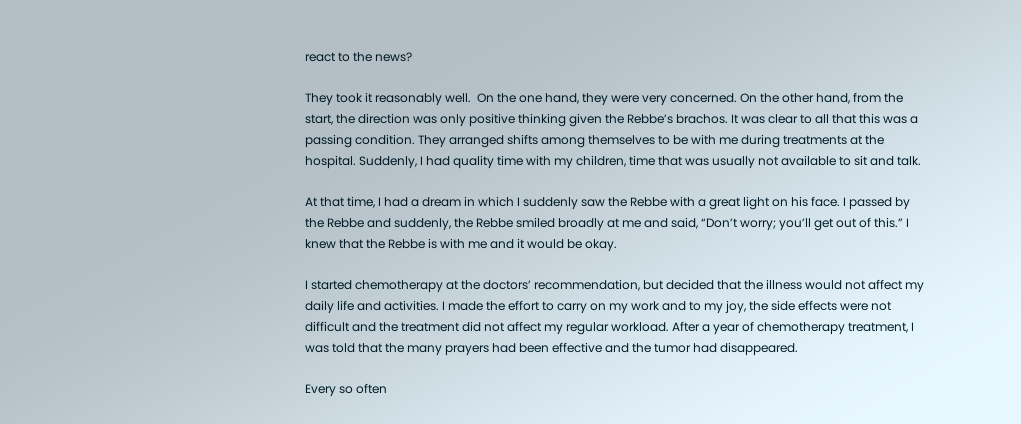react to the news?

They took it reasonably well.  On the one hand, they were very concerned. On the other hand, from the start, the direction was only positive thinking given the Rebbe’s brachos. It was clear to all that this was a passing condition. They arranged shifts among themselves to be with me during treatments at the hospital. Suddenly, I had quality time with my children, time that was usually not available to sit and talk.

At that time, I had a dream in which I suddenly saw the Rebbe with a great light on his face. I passed by the Rebbe and suddenly, the Rebbe smiled broadly at me and said, “Don’t worry; you’ll get out of this.” I knew that the Rebbe is with me and it would be okay.

I started chemotherapy at the doctors’ recommendation, but decided that the illness would not affect my daily life and activities. I made the effort to carry on my work and to my joy, the side effects were not difficult and the treatment did not affect my regular workload. After a year of chemotherapy treatment, I was told that the many prayers had been effective and the tumor had disappeared.

Every so often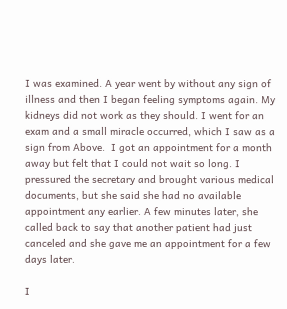I was examined. A year went by without any sign of illness and then I began feeling symptoms again. My kidneys did not work as they should. I went for an exam and a small miracle occurred, which I saw as a sign from Above.  I got an appointment for a month away but felt that I could not wait so long. I pressured the secretary and brought various medical documents, but she said she had no available appointment any earlier. A few minutes later, she called back to say that another patient had just canceled and she gave me an appointment for a few days later.

I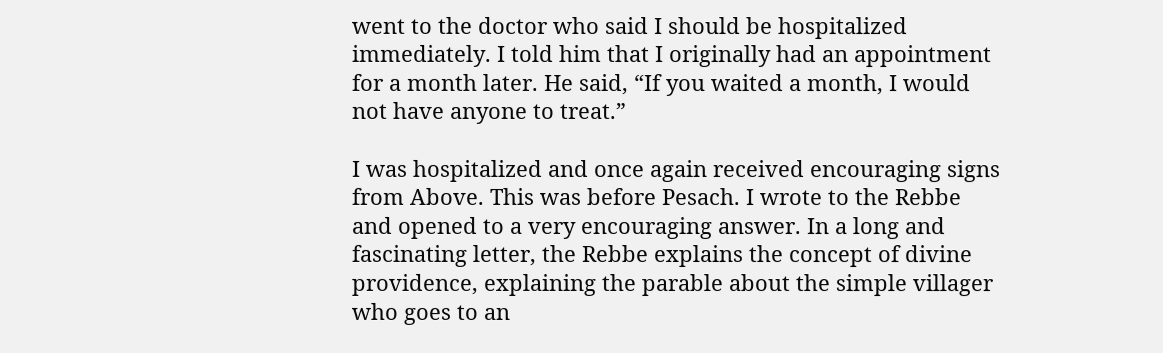went to the doctor who said I should be hospitalized immediately. I told him that I originally had an appointment for a month later. He said, “If you waited a month, I would not have anyone to treat.”

I was hospitalized and once again received encouraging signs from Above. This was before Pesach. I wrote to the Rebbe and opened to a very encouraging answer. In a long and fascinating letter, the Rebbe explains the concept of divine providence, explaining the parable about the simple villager who goes to an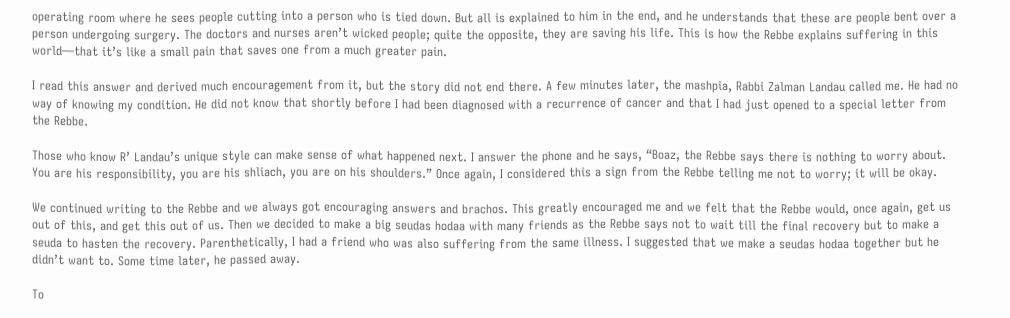operating room where he sees people cutting into a person who is tied down. But all is explained to him in the end, and he understands that these are people bent over a person undergoing surgery. The doctors and nurses aren’t wicked people; quite the opposite, they are saving his life. This is how the Rebbe explains suffering in this world—that it’s like a small pain that saves one from a much greater pain.

I read this answer and derived much encouragement from it, but the story did not end there. A few minutes later, the mashpia, Rabbi Zalman Landau called me. He had no way of knowing my condition. He did not know that shortly before I had been diagnosed with a recurrence of cancer and that I had just opened to a special letter from the Rebbe.

Those who know R’ Landau’s unique style can make sense of what happened next. I answer the phone and he says, “Boaz, the Rebbe says there is nothing to worry about. You are his responsibility, you are his shliach, you are on his shoulders.” Once again, I considered this a sign from the Rebbe telling me not to worry; it will be okay.

We continued writing to the Rebbe and we always got encouraging answers and brachos. This greatly encouraged me and we felt that the Rebbe would, once again, get us out of this, and get this out of us. Then we decided to make a big seudas hodaa with many friends as the Rebbe says not to wait till the final recovery but to make a seuda to hasten the recovery. Parenthetically, I had a friend who was also suffering from the same illness. I suggested that we make a seudas hodaa together but he didn’t want to. Some time later, he passed away.

To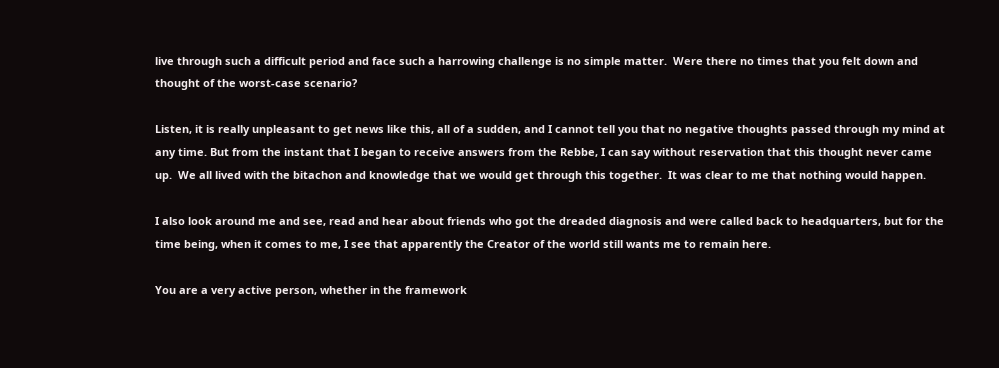live through such a difficult period and face such a harrowing challenge is no simple matter.  Were there no times that you felt down and thought of the worst-case scenario?

Listen, it is really unpleasant to get news like this, all of a sudden, and I cannot tell you that no negative thoughts passed through my mind at any time. But from the instant that I began to receive answers from the Rebbe, I can say without reservation that this thought never came up.  We all lived with the bitachon and knowledge that we would get through this together.  It was clear to me that nothing would happen.

I also look around me and see, read and hear about friends who got the dreaded diagnosis and were called back to headquarters, but for the time being, when it comes to me, I see that apparently the Creator of the world still wants me to remain here.

You are a very active person, whether in the framework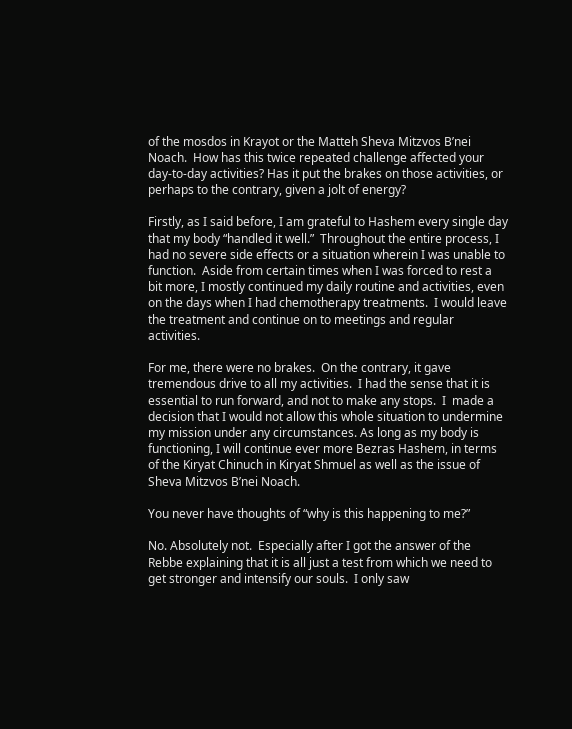of the mosdos in Krayot or the Matteh Sheva Mitzvos B’nei Noach.  How has this twice repeated challenge affected your day-to-day activities? Has it put the brakes on those activities, or perhaps to the contrary, given a jolt of energy?

Firstly, as I said before, I am grateful to Hashem every single day that my body “handled it well.”  Throughout the entire process, I had no severe side effects or a situation wherein I was unable to function.  Aside from certain times when I was forced to rest a bit more, I mostly continued my daily routine and activities, even on the days when I had chemotherapy treatments.  I would leave the treatment and continue on to meetings and regular activities.

For me, there were no brakes.  On the contrary, it gave tremendous drive to all my activities.  I had the sense that it is essential to run forward, and not to make any stops.  I  made a decision that I would not allow this whole situation to undermine my mission under any circumstances. As long as my body is functioning, I will continue ever more Bezras Hashem, in terms of the Kiryat Chinuch in Kiryat Shmuel as well as the issue of Sheva Mitzvos B’nei Noach.

You never have thoughts of “why is this happening to me?”

No. Absolutely not.  Especially after I got the answer of the Rebbe explaining that it is all just a test from which we need to get stronger and intensify our souls.  I only saw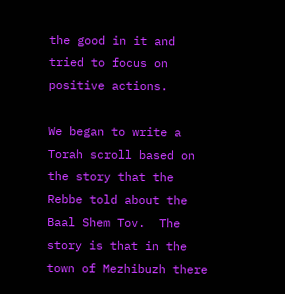the good in it and tried to focus on positive actions.

We began to write a Torah scroll based on the story that the Rebbe told about the Baal Shem Tov.  The story is that in the town of Mezhibuzh there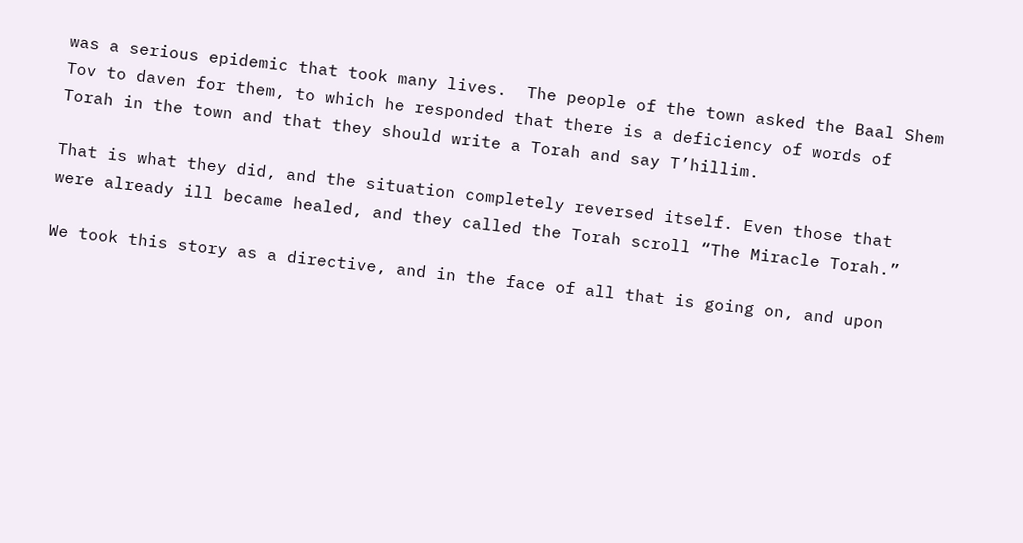was a serious epidemic that took many lives.  The people of the town asked the Baal Shem  Tov to daven for them, to which he responded that there is a deficiency of words of Torah in the town and that they should write a Torah and say T’hillim.

That is what they did, and the situation completely reversed itself. Even those that were already ill became healed, and they called the Torah scroll “The Miracle Torah.”

We took this story as a directive, and in the face of all that is going on, and upon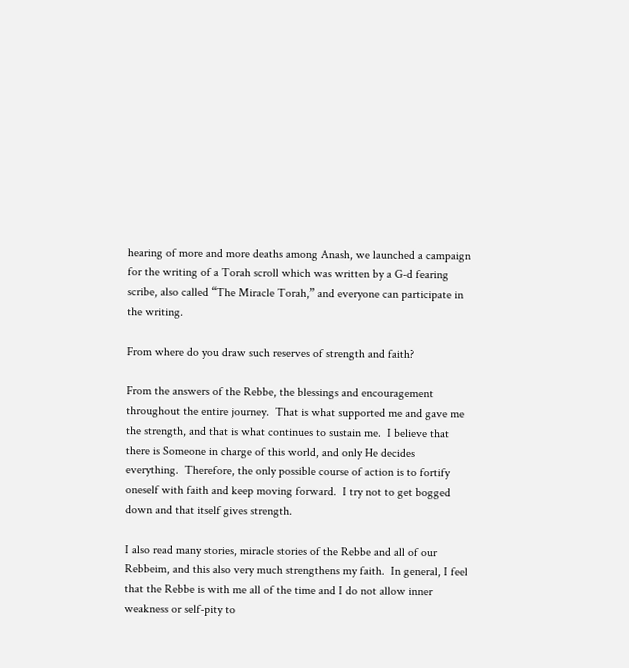hearing of more and more deaths among Anash, we launched a campaign for the writing of a Torah scroll which was written by a G-d fearing scribe, also called “The Miracle Torah,” and everyone can participate in the writing.

From where do you draw such reserves of strength and faith?

From the answers of the Rebbe, the blessings and encouragement throughout the entire journey.  That is what supported me and gave me the strength, and that is what continues to sustain me.  I believe that there is Someone in charge of this world, and only He decides everything.  Therefore, the only possible course of action is to fortify oneself with faith and keep moving forward.  I try not to get bogged down and that itself gives strength.

I also read many stories, miracle stories of the Rebbe and all of our Rebbeim, and this also very much strengthens my faith.  In general, I feel that the Rebbe is with me all of the time and I do not allow inner weakness or self-pity to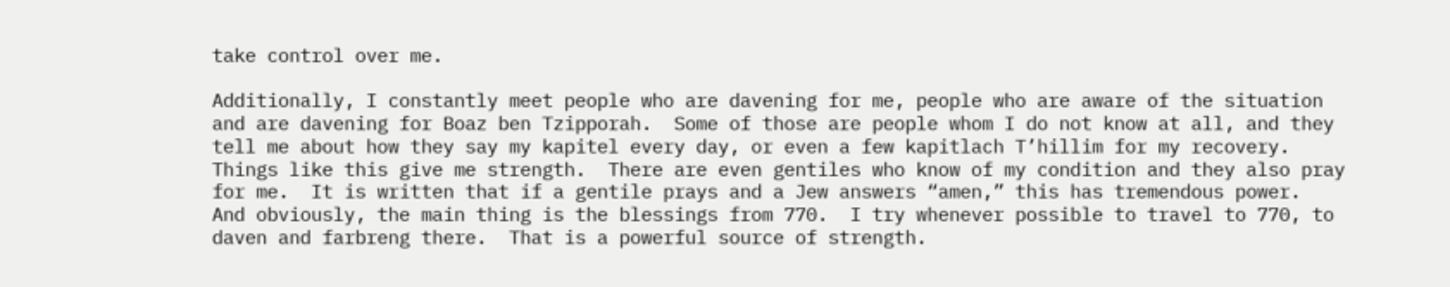take control over me.

Additionally, I constantly meet people who are davening for me, people who are aware of the situation and are davening for Boaz ben Tzipporah.  Some of those are people whom I do not know at all, and they tell me about how they say my kapitel every day, or even a few kapitlach T’hillim for my recovery. Things like this give me strength.  There are even gentiles who know of my condition and they also pray for me.  It is written that if a gentile prays and a Jew answers “amen,” this has tremendous power.  And obviously, the main thing is the blessings from 770.  I try whenever possible to travel to 770, to daven and farbreng there.  That is a powerful source of strength.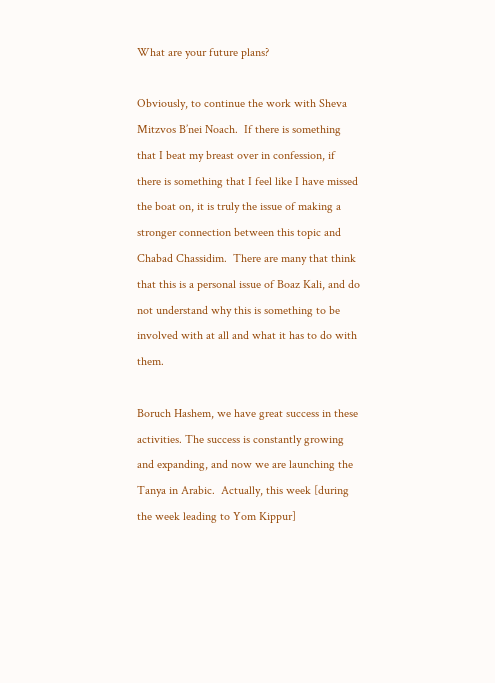What are your future plans?

Obviously, to continue the work with Sheva Mitzvos B’nei Noach.  If there is something that I beat my breast over in confession, if there is something that I feel like I have missed the boat on, it is truly the issue of making a stronger connection between this topic and Chabad Chassidim.  There are many that think that this is a personal issue of Boaz Kali, and do not understand why this is something to be involved with at all and what it has to do with them.

Boruch Hashem, we have great success in these activities. The success is constantly growing and expanding, and now we are launching the Tanya in Arabic.  Actually, this week [during the week leading to Yom Kippur]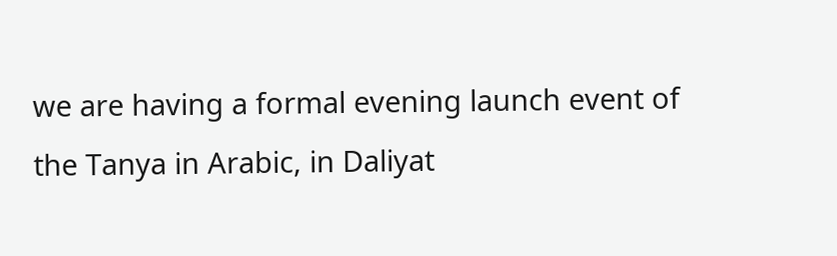we are having a formal evening launch event of the Tanya in Arabic, in Daliyat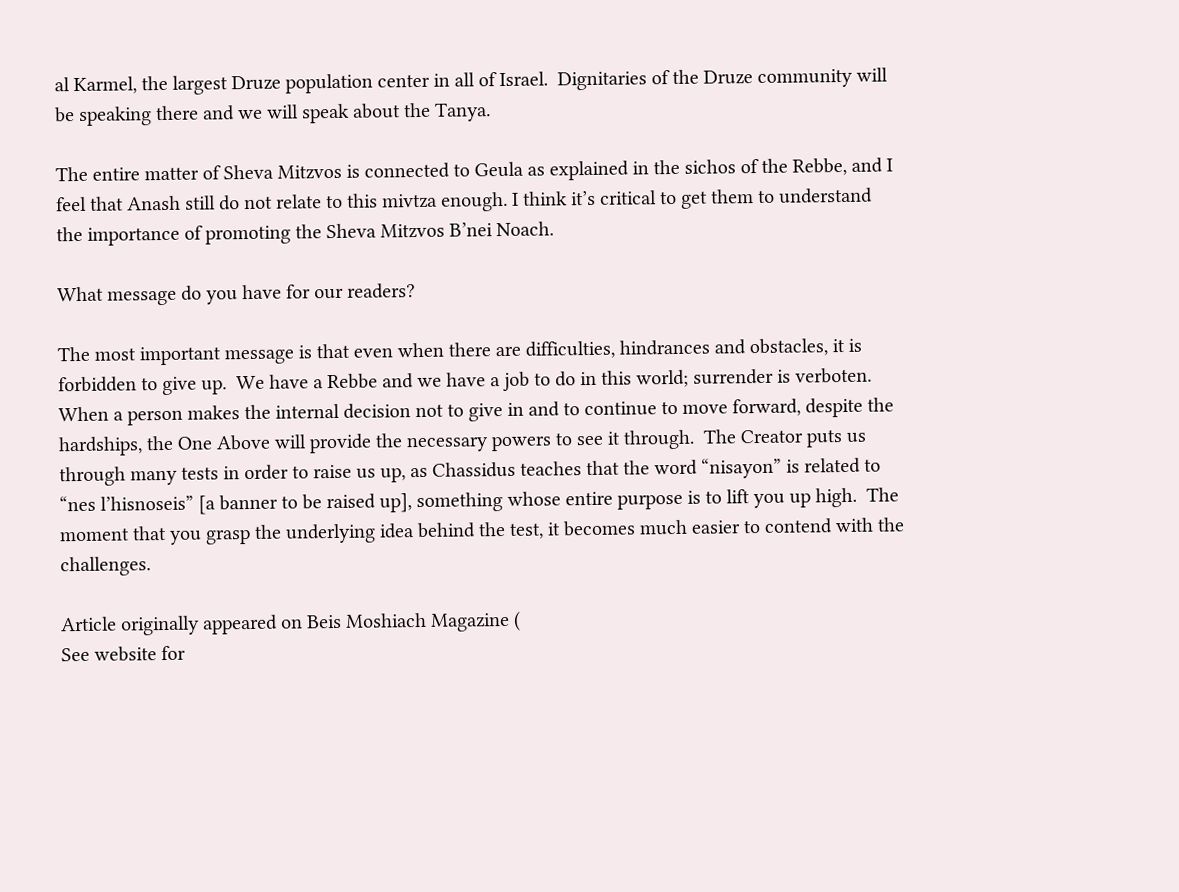al Karmel, the largest Druze population center in all of Israel.  Dignitaries of the Druze community will be speaking there and we will speak about the Tanya.

The entire matter of Sheva Mitzvos is connected to Geula as explained in the sichos of the Rebbe, and I feel that Anash still do not relate to this mivtza enough. I think it’s critical to get them to understand the importance of promoting the Sheva Mitzvos B’nei Noach.

What message do you have for our readers?

The most important message is that even when there are difficulties, hindrances and obstacles, it is forbidden to give up.  We have a Rebbe and we have a job to do in this world; surrender is verboten.  When a person makes the internal decision not to give in and to continue to move forward, despite the hardships, the One Above will provide the necessary powers to see it through.  The Creator puts us through many tests in order to raise us up, as Chassidus teaches that the word “nisayon” is related to “nes l’hisnoseis” [a banner to be raised up], something whose entire purpose is to lift you up high.  The moment that you grasp the underlying idea behind the test, it becomes much easier to contend with the challenges.

Article originally appeared on Beis Moshiach Magazine (
See website for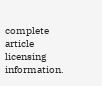complete article licensing information.